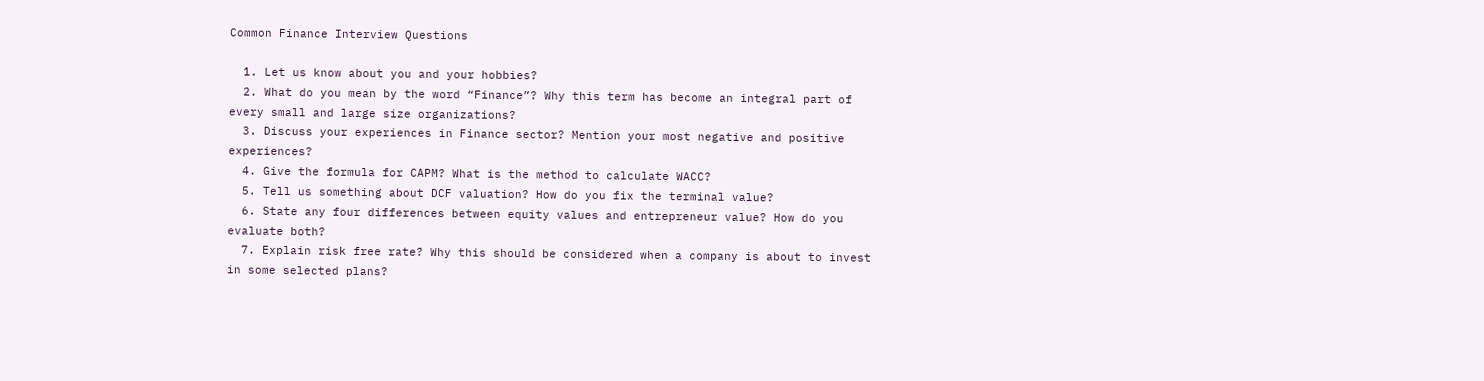Common Finance Interview Questions

  1. Let us know about you and your hobbies?
  2. What do you mean by the word “Finance”? Why this term has become an integral part of every small and large size organizations?
  3. Discuss your experiences in Finance sector? Mention your most negative and positive experiences?
  4. Give the formula for CAPM? What is the method to calculate WACC?
  5. Tell us something about DCF valuation? How do you fix the terminal value?
  6. State any four differences between equity values and entrepreneur value? How do you evaluate both?
  7. Explain risk free rate? Why this should be considered when a company is about to invest in some selected plans?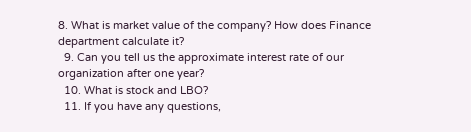8. What is market value of the company? How does Finance department calculate it?
  9. Can you tell us the approximate interest rate of our organization after one year?
  10. What is stock and LBO?
  11. If you have any questions,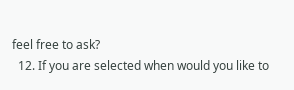feel free to ask?
  12. If you are selected when would you like to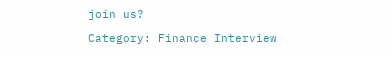join us?

Category: Finance Interview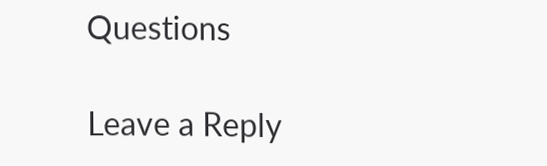Questions

Leave a Reply